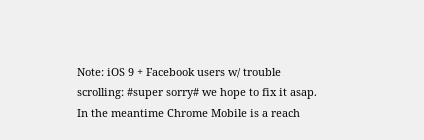Note: iOS 9 + Facebook users w/ trouble scrolling: #super sorry# we hope to fix it asap. In the meantime Chrome Mobile is a reach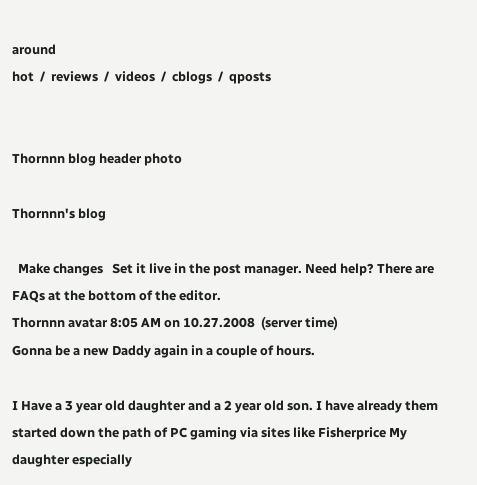around
hot  /  reviews  /  videos  /  cblogs  /  qposts


Thornnn blog header photo

Thornnn's blog

  Make changes   Set it live in the post manager. Need help? There are FAQs at the bottom of the editor.
Thornnn avatar 8:05 AM on 10.27.2008  (server time)
Gonna be a new Daddy again in a couple of hours.

I Have a 3 year old daughter and a 2 year old son. I have already them started down the path of PC gaming via sites like Fisherprice My daughter especially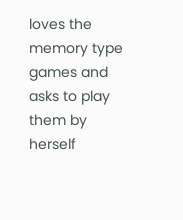loves the memory type games and asks to play them by herself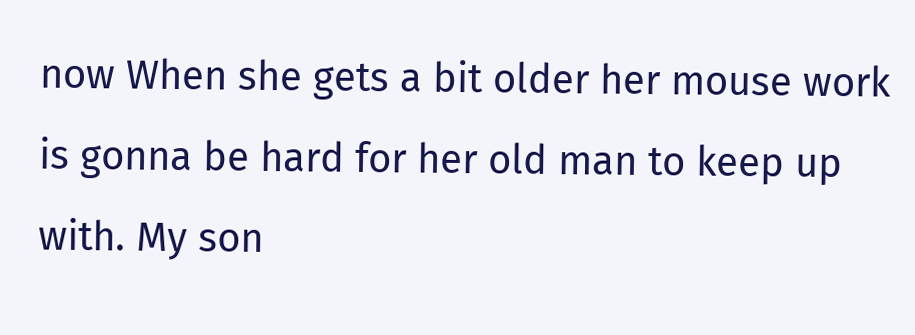now When she gets a bit older her mouse work is gonna be hard for her old man to keep up with. My son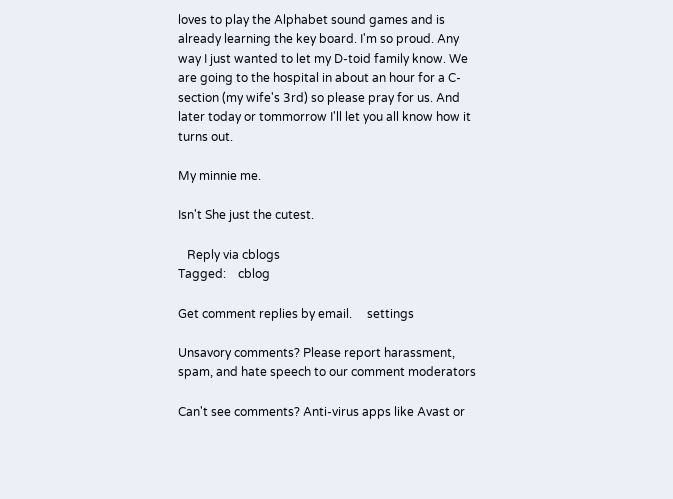loves to play the Alphabet sound games and is already learning the key board. I'm so proud. Any way I just wanted to let my D-toid family know. We are going to the hospital in about an hour for a C-section (my wife's 3rd) so please pray for us. And later today or tommorrow I'll let you all know how it turns out.

My minnie me.

Isn't She just the cutest.

   Reply via cblogs
Tagged:    cblog

Get comment replies by email.     settings

Unsavory comments? Please report harassment, spam, and hate speech to our comment moderators

Can't see comments? Anti-virus apps like Avast or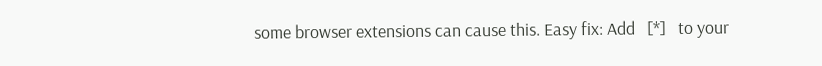some browser extensions can cause this. Easy fix: Add   [*]   to your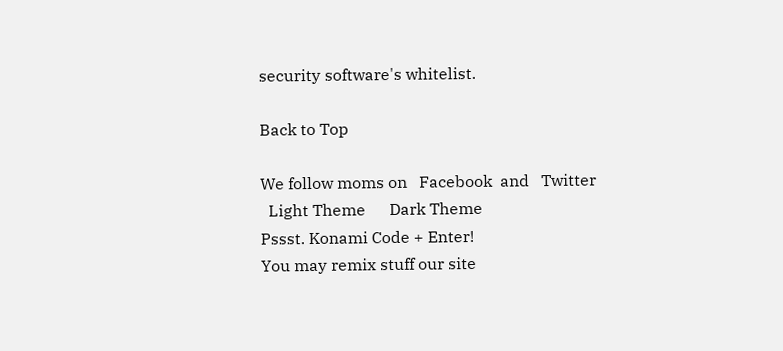security software's whitelist.

Back to Top

We follow moms on   Facebook  and   Twitter
  Light Theme      Dark Theme
Pssst. Konami Code + Enter!
You may remix stuff our site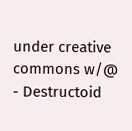under creative commons w/@
- Destructoid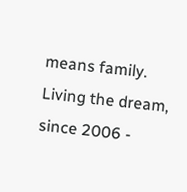means family. Living the dream, since 2006 -